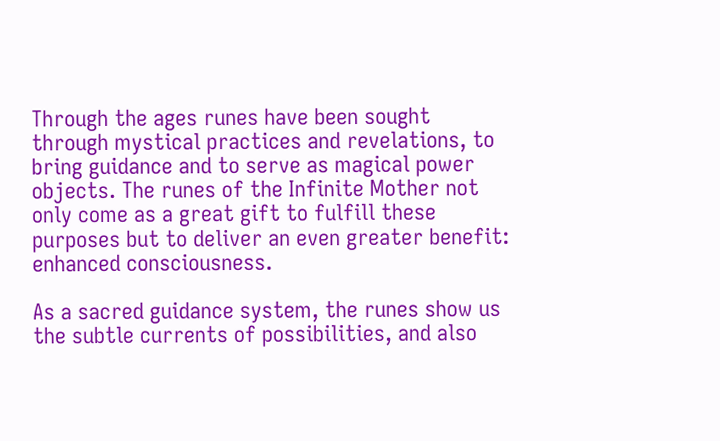Through the ages runes have been sought through mystical practices and revelations, to bring guidance and to serve as magical power objects. The runes of the Infinite Mother not only come as a great gift to fulfill these purposes but to deliver an even greater benefit: enhanced consciousness.

As a sacred guidance system, the runes show us the subtle currents of possibilities, and also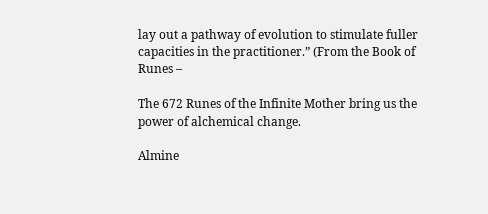lay out a pathway of evolution to stimulate fuller capacities in the practitioner.” (From the Book of Runes –

The 672 Runes of the Infinite Mother bring us the power of alchemical change.

Almine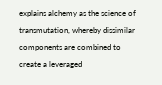explains alchemy as the science of transmutation, whereby dissimilar components are combined to create a leveraged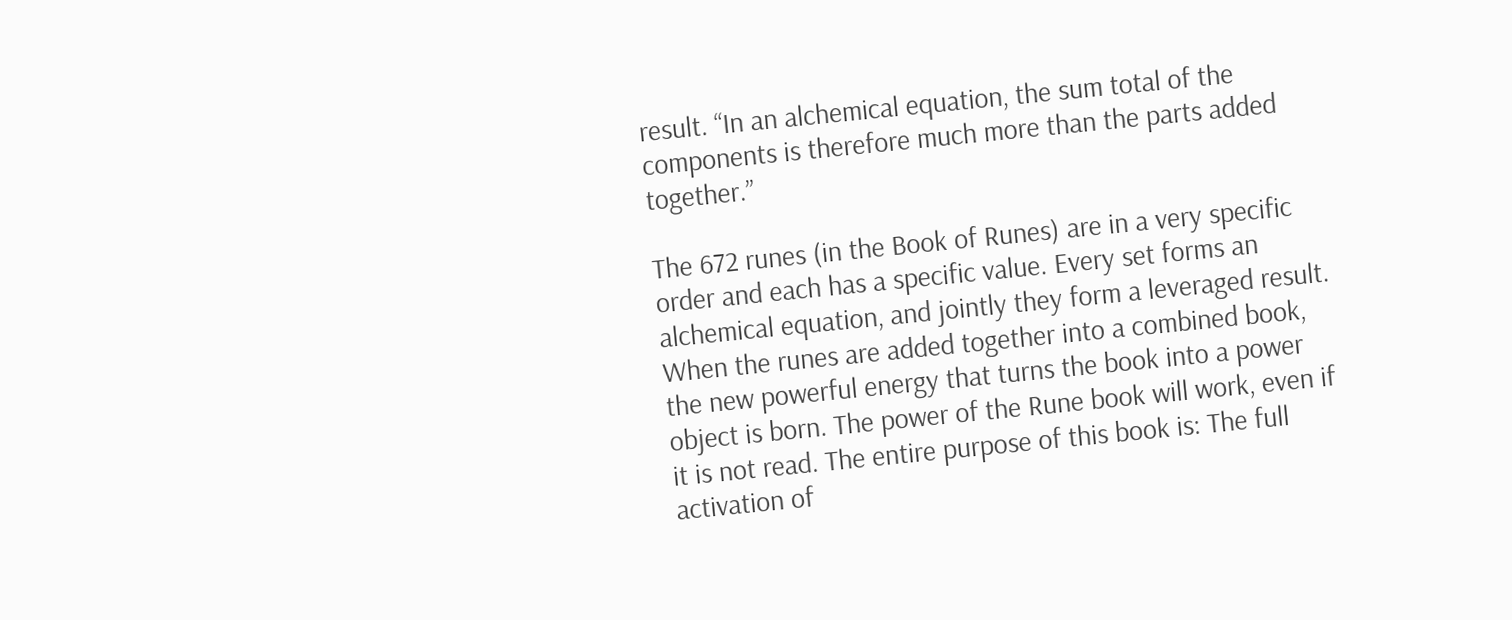result. “In an alchemical equation, the sum total of the components is therefore much more than the parts added together.”

The 672 runes (in the Book of Runes) are in a very specific order and each has a specific value. Every set forms an alchemical equation, and jointly they form a leveraged result. When the runes are added together into a combined book, the new powerful energy that turns the book into a power object is born. The power of the Rune book will work, even if it is not read. The entire purpose of this book is: The full activation of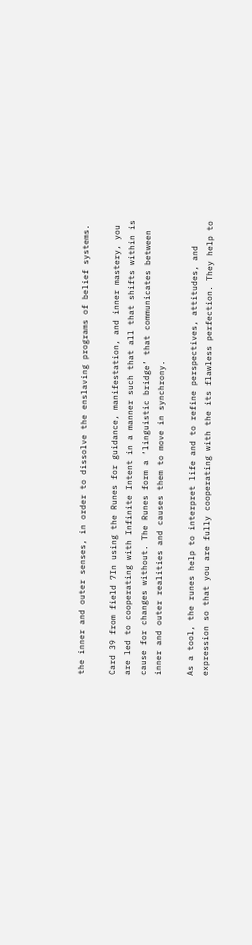the inner and outer senses, in order to dissolve the enslaving programs of belief systems.

Card 39 from field 7In using the Runes for guidance, manifestation, and inner mastery, you are led to cooperating with Infinite Intent in a manner such that all that shifts within is cause for changes without. The Runes form a ‘linguistic bridge’ that communicates between inner and outer realities and causes them to move in synchrony.

As a tool, the runes help to interpret life and to refine perspectives, attitudes, and expression so that you are fully cooperating with the its flawless perfection. They help to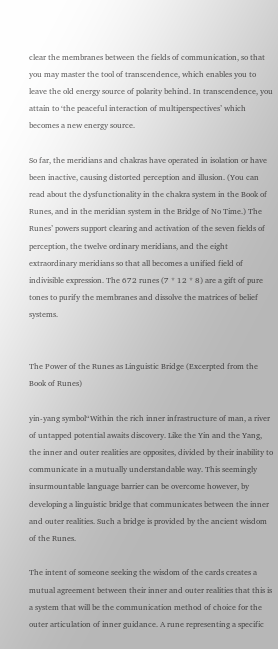clear the membranes between the fields of communication, so that you may master the tool of transcendence, which enables you to leave the old energy source of polarity behind. In transcendence, you attain to ‘the peaceful interaction of multiperspectives’ which becomes a new energy source.

So far, the meridians and chakras have operated in isolation or have been inactive, causing distorted perception and illusion. (You can read about the dysfunctionality in the chakra system in the Book of Runes, and in the meridian system in the Bridge of No Time.) The Runes’ powers support clearing and activation of the seven fields of perception, the twelve ordinary meridians, and the eight extraordinary meridians so that all becomes a unified field of indivisible expression. The 672 runes (7 * 12 * 8) are a gift of pure tones to purify the membranes and dissolve the matrices of belief systems.


The Power of the Runes as Linguistic Bridge (Excerpted from the Book of Runes)

yin-yang symbol“Within the rich inner infrastructure of man, a river of untapped potential awaits discovery. Like the Yin and the Yang, the inner and outer realities are opposites, divided by their inability to communicate in a mutually understandable way. This seemingly insurmountable language barrier can be overcome however, by developing a linguistic bridge that communicates between the inner and outer realities. Such a bridge is provided by the ancient wisdom of the Runes.

The intent of someone seeking the wisdom of the cards creates a mutual agreement between their inner and outer realities that this is a system that will be the communication method of choice for the outer articulation of inner guidance. A rune representing a specific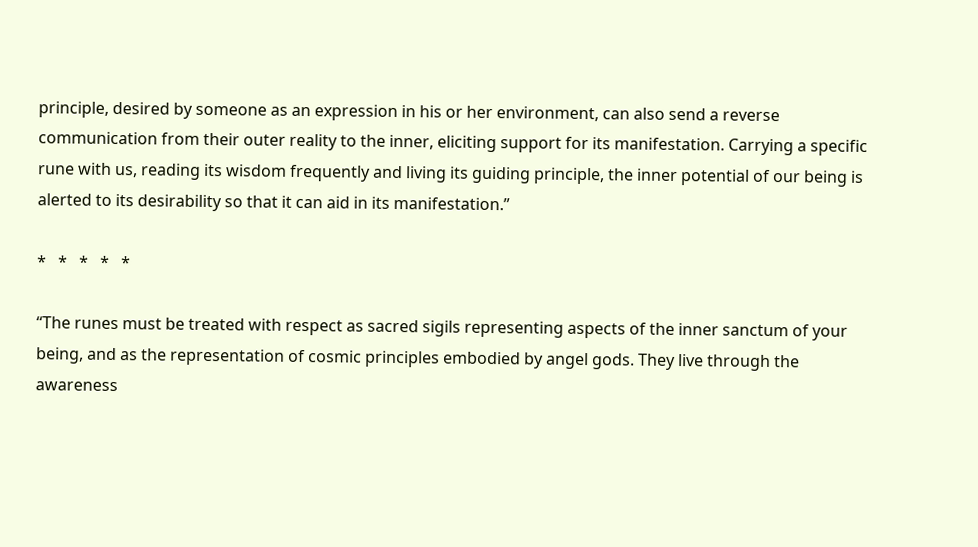principle, desired by someone as an expression in his or her environment, can also send a reverse communication from their outer reality to the inner, eliciting support for its manifestation. Carrying a specific rune with us, reading its wisdom frequently and living its guiding principle, the inner potential of our being is alerted to its desirability so that it can aid in its manifestation.”

*   *   *   *   *

“The runes must be treated with respect as sacred sigils representing aspects of the inner sanctum of your being, and as the representation of cosmic principles embodied by angel gods. They live through the awareness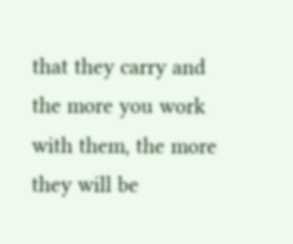that they carry and the more you work with them, the more they will be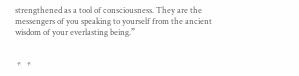strengthened as a tool of consciousness. They are the messengers of you speaking to yourself from the ancient wisdom of your everlasting being.”


 *   *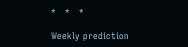*   *   *

Weekly prediction